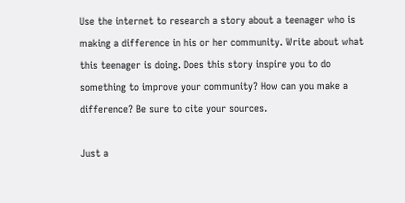Use the internet to research a story about a teenager who is making a difference in his or her community. Write about what this teenager is doing. Does this story inspire you to do something to improve your community? How can you make a difference? Be sure to cite your sources.

Just a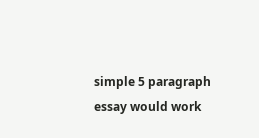simple 5 paragraph essay would work